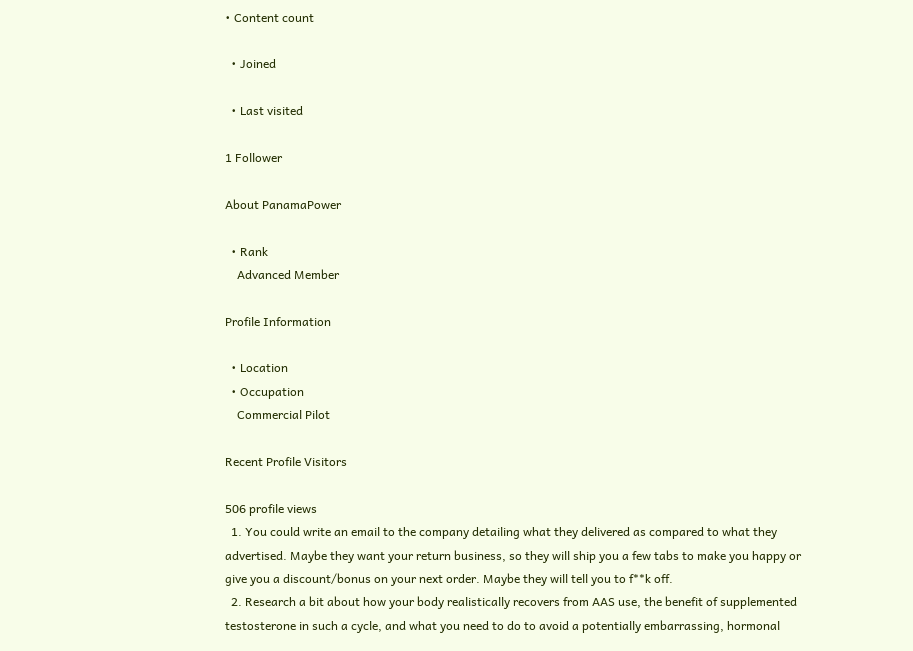• Content count

  • Joined

  • Last visited

1 Follower

About PanamaPower

  • Rank
    Advanced Member

Profile Information

  • Location
  • Occupation
    Commercial Pilot

Recent Profile Visitors

506 profile views
  1. You could write an email to the company detailing what they delivered as compared to what they advertised. Maybe they want your return business, so they will ship you a few tabs to make you happy or give you a discount/bonus on your next order. Maybe they will tell you to f**k off.
  2. Research a bit about how your body realistically recovers from AAS use, the benefit of supplemented testosterone in such a cycle, and what you need to do to avoid a potentially embarrassing, hormonal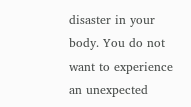disaster in your body. You do not want to experience an unexpected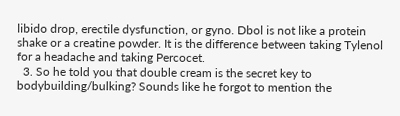libido drop, erectile dysfunction, or gyno. Dbol is not like a protein shake or a creatine powder. It is the difference between taking Tylenol for a headache and taking Percocet.
  3. So he told you that double cream is the secret key to bodybuilding/bulking? Sounds like he forgot to mention the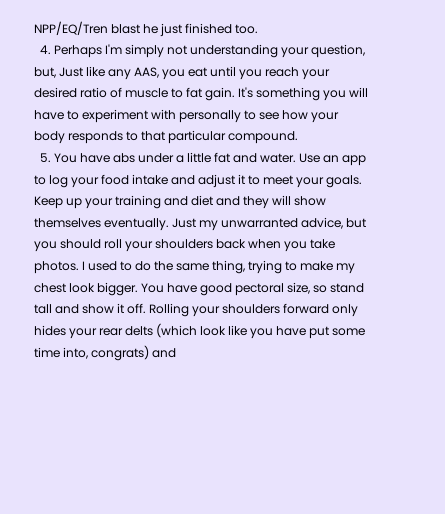NPP/EQ/Tren blast he just finished too.
  4. Perhaps I'm simply not understanding your question, but, Just like any AAS, you eat until you reach your desired ratio of muscle to fat gain. It's something you will have to experiment with personally to see how your body responds to that particular compound.
  5. You have abs under a little fat and water. Use an app to log your food intake and adjust it to meet your goals. Keep up your training and diet and they will show themselves eventually. Just my unwarranted advice, but you should roll your shoulders back when you take photos. I used to do the same thing, trying to make my chest look bigger. You have good pectoral size, so stand tall and show it off. Rolling your shoulders forward only hides your rear delts (which look like you have put some time into, congrats) and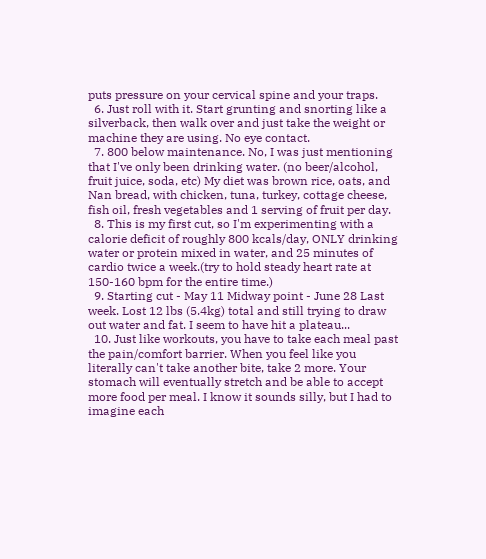puts pressure on your cervical spine and your traps.
  6. Just roll with it. Start grunting and snorting like a silverback, then walk over and just take the weight or machine they are using. No eye contact.
  7. 800 below maintenance. No, I was just mentioning that I've only been drinking water. (no beer/alcohol, fruit juice, soda, etc) My diet was brown rice, oats, and Nan bread, with chicken, tuna, turkey, cottage cheese, fish oil, fresh vegetables and 1 serving of fruit per day.
  8. This is my first cut, so I'm experimenting with a calorie deficit of roughly 800 kcals/day, ONLY drinking water or protein mixed in water, and 25 minutes of cardio twice a week.(try to hold steady heart rate at 150-160 bpm for the entire time.)
  9. Starting cut - May 11 Midway point - June 28 Last week. Lost 12 lbs (5.4kg) total and still trying to draw out water and fat. I seem to have hit a plateau...
  10. Just like workouts, you have to take each meal past the pain/comfort barrier. When you feel like you literally can't take another bite, take 2 more. Your stomach will eventually stretch and be able to accept more food per meal. I know it sounds silly, but I had to imagine each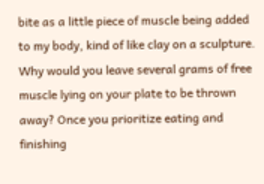bite as a little piece of muscle being added to my body, kind of like clay on a sculpture. Why would you leave several grams of free muscle lying on your plate to be thrown away? Once you prioritize eating and finishing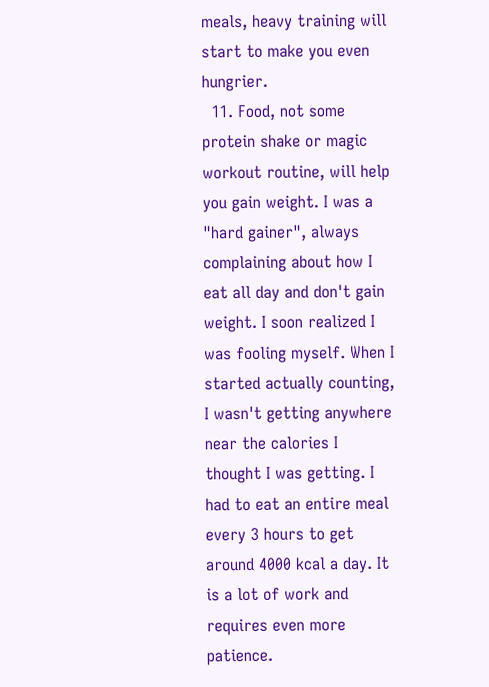meals, heavy training will start to make you even hungrier.
  11. Food, not some protein shake or magic workout routine, will help you gain weight. I was a "hard gainer", always complaining about how I eat all day and don't gain weight. I soon realized I was fooling myself. When I started actually counting, I wasn't getting anywhere near the calories I thought I was getting. I had to eat an entire meal every 3 hours to get around 4000 kcal a day. It is a lot of work and requires even more patience.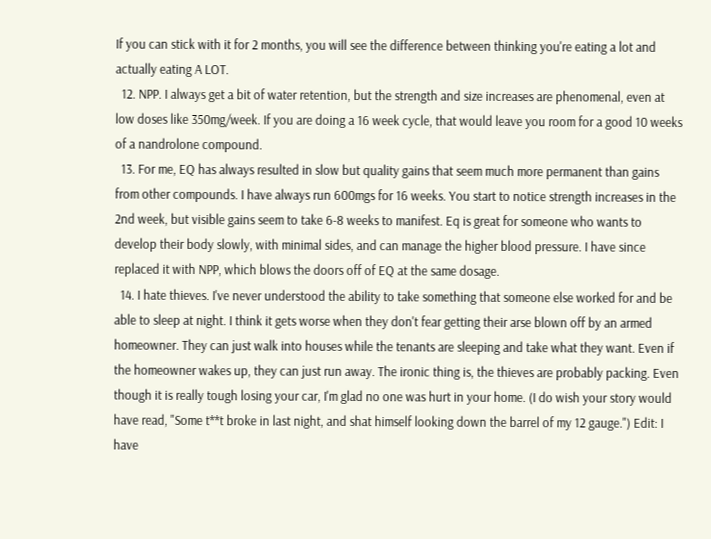If you can stick with it for 2 months, you will see the difference between thinking you're eating a lot and actually eating A LOT.
  12. NPP. I always get a bit of water retention, but the strength and size increases are phenomenal, even at low doses like 350mg/week. If you are doing a 16 week cycle, that would leave you room for a good 10 weeks of a nandrolone compound.
  13. For me, EQ has always resulted in slow but quality gains that seem much more permanent than gains from other compounds. I have always run 600mgs for 16 weeks. You start to notice strength increases in the 2nd week, but visible gains seem to take 6-8 weeks to manifest. Eq is great for someone who wants to develop their body slowly, with minimal sides, and can manage the higher blood pressure. I have since replaced it with NPP, which blows the doors off of EQ at the same dosage.
  14. I hate thieves. I've never understood the ability to take something that someone else worked for and be able to sleep at night. I think it gets worse when they don't fear getting their arse blown off by an armed homeowner. They can just walk into houses while the tenants are sleeping and take what they want. Even if the homeowner wakes up, they can just run away. The ironic thing is, the thieves are probably packing. Even though it is really tough losing your car, I'm glad no one was hurt in your home. (I do wish your story would have read, "Some t**t broke in last night, and shat himself looking down the barrel of my 12 gauge.") Edit: I have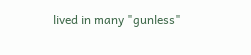lived in many "gunless"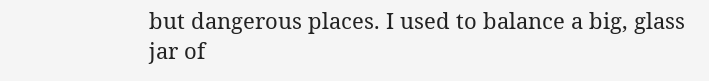but dangerous places. I used to balance a big, glass jar of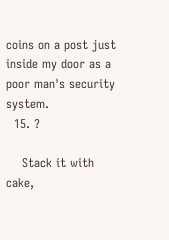coins on a post just inside my door as a poor man's security system.
  15. ?

    Stack it with cake,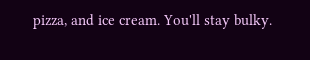pizza, and ice cream. You'll stay bulky.